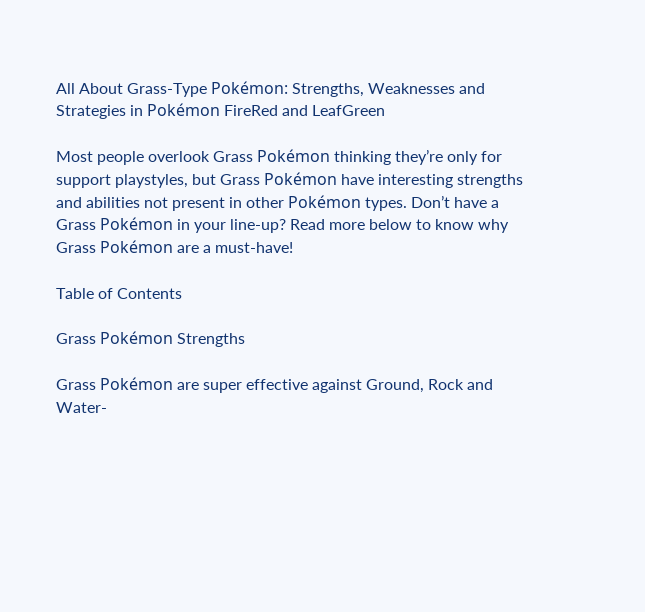All About Grass-Type Pokémon: Strengths, Weaknesses and Strategies in Pokémon FireRed and LeafGreen

Most people overlook Grass Pokémon thinking they’re only for support playstyles, but Grass Pokémon have interesting strengths and abilities not present in other Pokémon types. Don’t have a Grass Pokémon in your line-up? Read more below to know why Grass Pokémon are a must-have!

Table of Contents

Grass Pokémon Strengths

Grass Pokémon are super effective against Ground, Rock and Water-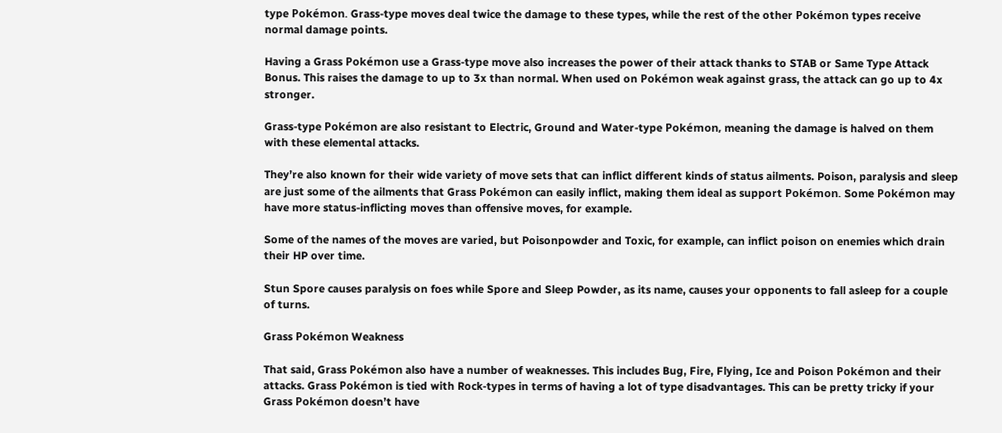type Pokémon. Grass-type moves deal twice the damage to these types, while the rest of the other Pokémon types receive normal damage points.

Having a Grass Pokémon use a Grass-type move also increases the power of their attack thanks to STAB or Same Type Attack Bonus. This raises the damage to up to 3x than normal. When used on Pokémon weak against grass, the attack can go up to 4x stronger.

Grass-type Pokémon are also resistant to Electric, Ground and Water-type Pokémon, meaning the damage is halved on them with these elemental attacks.

They’re also known for their wide variety of move sets that can inflict different kinds of status ailments. Poison, paralysis and sleep are just some of the ailments that Grass Pokémon can easily inflict, making them ideal as support Pokémon. Some Pokémon may have more status-inflicting moves than offensive moves, for example.

Some of the names of the moves are varied, but Poisonpowder and Toxic, for example, can inflict poison on enemies which drain their HP over time.

Stun Spore causes paralysis on foes while Spore and Sleep Powder, as its name, causes your opponents to fall asleep for a couple of turns.

Grass Pokémon Weakness

That said, Grass Pokémon also have a number of weaknesses. This includes Bug, Fire, Flying, Ice and Poison Pokémon and their attacks. Grass Pokémon is tied with Rock-types in terms of having a lot of type disadvantages. This can be pretty tricky if your Grass Pokémon doesn’t have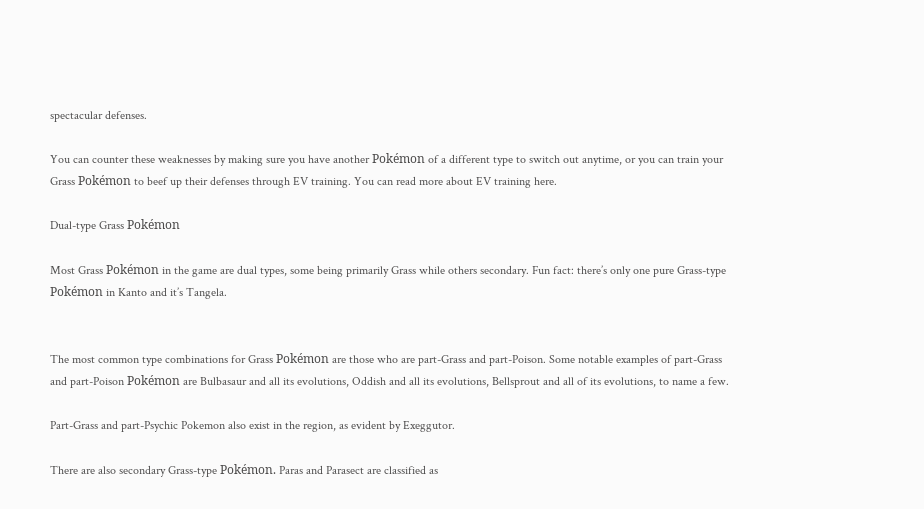spectacular defenses.

You can counter these weaknesses by making sure you have another Pokémon of a different type to switch out anytime, or you can train your Grass Pokémon to beef up their defenses through EV training. You can read more about EV training here.

Dual-type Grass Pokémon

Most Grass Pokémon in the game are dual types, some being primarily Grass while others secondary. Fun fact: there’s only one pure Grass-type Pokémon in Kanto and it’s Tangela.


The most common type combinations for Grass Pokémon are those who are part-Grass and part-Poison. Some notable examples of part-Grass and part-Poison Pokémon are Bulbasaur and all its evolutions, Oddish and all its evolutions, Bellsprout and all of its evolutions, to name a few.

Part-Grass and part-Psychic Pokemon also exist in the region, as evident by Exeggutor.

There are also secondary Grass-type Pokémon. Paras and Parasect are classified as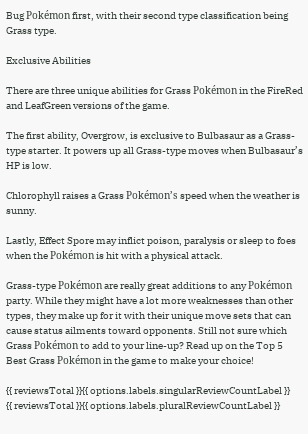Bug Pokémon first, with their second type classification being Grass type.

Exclusive Abilities

There are three unique abilities for Grass Pokémon in the FireRed and LeafGreen versions of the game.

The first ability, Overgrow, is exclusive to Bulbasaur as a Grass-type starter. It powers up all Grass-type moves when Bulbasaur’s HP is low.

Chlorophyll raises a Grass Pokémon’s speed when the weather is sunny.

Lastly, Effect Spore may inflict poison, paralysis or sleep to foes when the Pokémon is hit with a physical attack.

Grass-type Pokémon are really great additions to any Pokémon party. While they might have a lot more weaknesses than other types, they make up for it with their unique move sets that can cause status ailments toward opponents. Still not sure which Grass Pokémon to add to your line-up? Read up on the Top 5 Best Grass Pokémon in the game to make your choice!

{{ reviewsTotal }}{{ options.labels.singularReviewCountLabel }}
{{ reviewsTotal }}{{ options.labels.pluralReviewCountLabel }}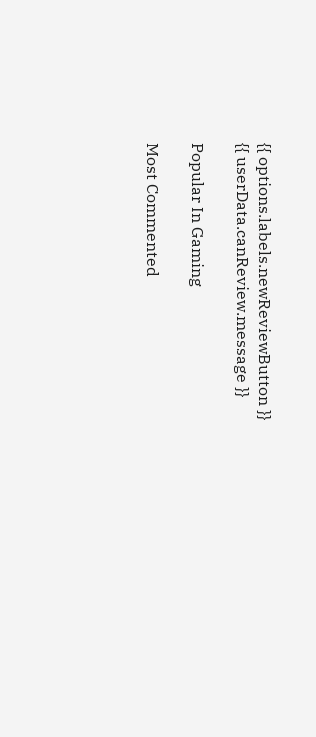{{ options.labels.newReviewButton }}
{{ userData.canReview.message }}

Popular In Gaming

Most Commented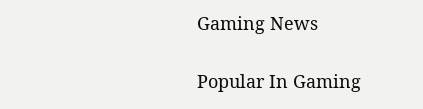Gaming News

Popular In Gaming